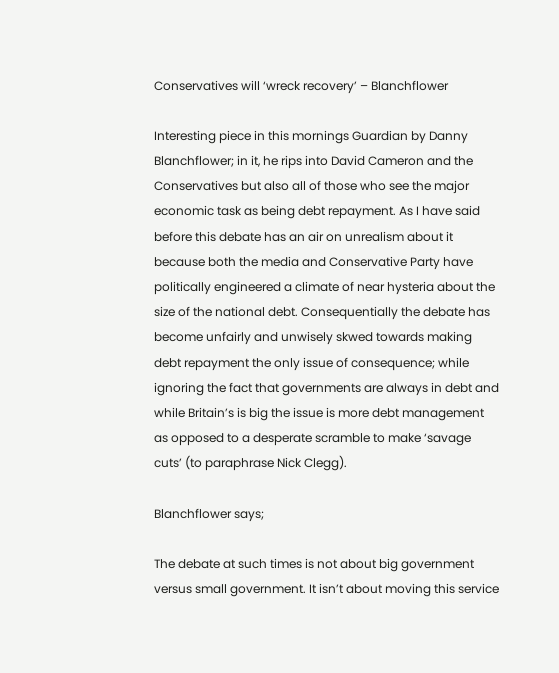Conservatives will ‘wreck recovery’ – Blanchflower

Interesting piece in this mornings Guardian by Danny Blanchflower; in it, he rips into David Cameron and the Conservatives but also all of those who see the major economic task as being debt repayment. As I have said before this debate has an air on unrealism about it because both the media and Conservative Party have politically engineered a climate of near hysteria about the size of the national debt. Consequentially the debate has become unfairly and unwisely skwed towards making debt repayment the only issue of consequence; while ignoring the fact that governments are always in debt and while Britain’s is big the issue is more debt management as opposed to a desperate scramble to make ‘savage cuts’ (to paraphrase Nick Clegg).

Blanchflower says;

The debate at such times is not about big government versus small government. It isn’t about moving this service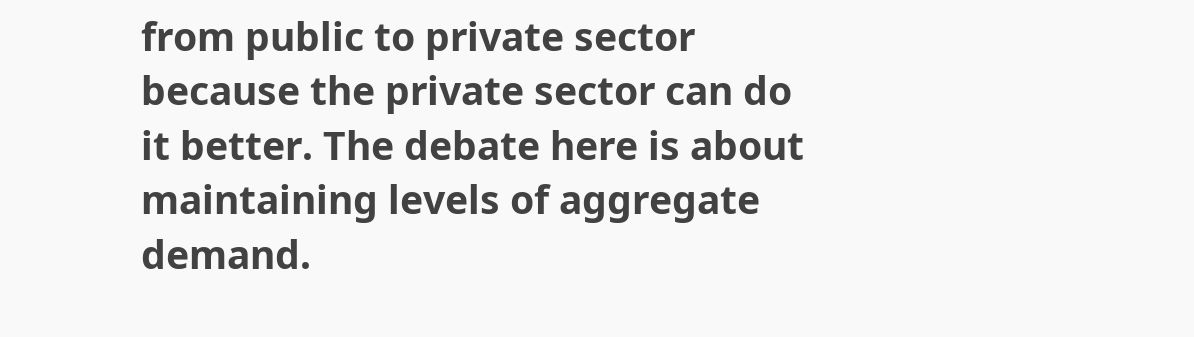from public to private sector because the private sector can do it better. The debate here is about maintaining levels of aggregate demand.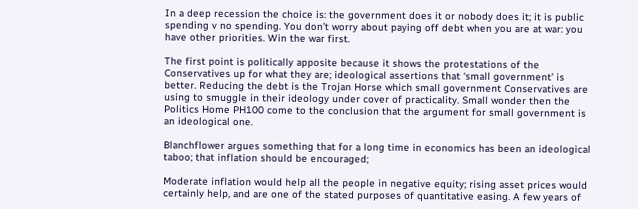In a deep recession the choice is: the government does it or nobody does it; it is public spending v no spending. You don’t worry about paying off debt when you are at war: you have other priorities. Win the war first.

The first point is politically apposite because it shows the protestations of the Conservatives up for what they are; ideological assertions that ‘small government’ is better. Reducing the debt is the Trojan Horse which small government Conservatives are using to smuggle in their ideology under cover of practicality. Small wonder then the Politics Home PH100 come to the conclusion that the argument for small government is an ideological one.

Blanchflower argues something that for a long time in economics has been an ideological taboo; that inflation should be encouraged;

Moderate inflation would help all the people in negative equity; rising asset prices would certainly help, and are one of the stated purposes of quantitative easing. A few years of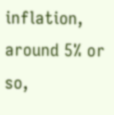inflation, around 5% or so,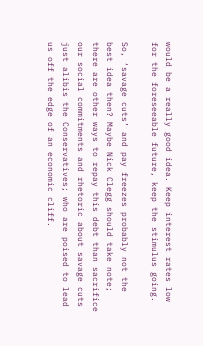would be a really good idea. Keep interest rates low for the foreseeable future, keep the stimulus going.

So, ‘savage cuts’ and pay freezes probably not the best idea then? Maybe Nick Clegg should take note; there are other ways to repay this debt than sacrifice our social commitments and rhetoric about savage cuts just alibis the Conservatives; who are poised to lead us off the edge of an economic cliff.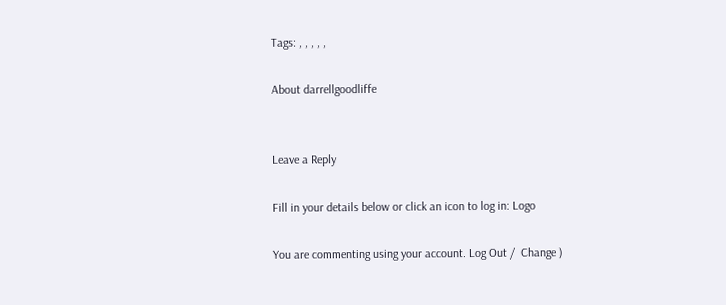Tags: , , , , ,

About darrellgoodliffe


Leave a Reply

Fill in your details below or click an icon to log in: Logo

You are commenting using your account. Log Out /  Change )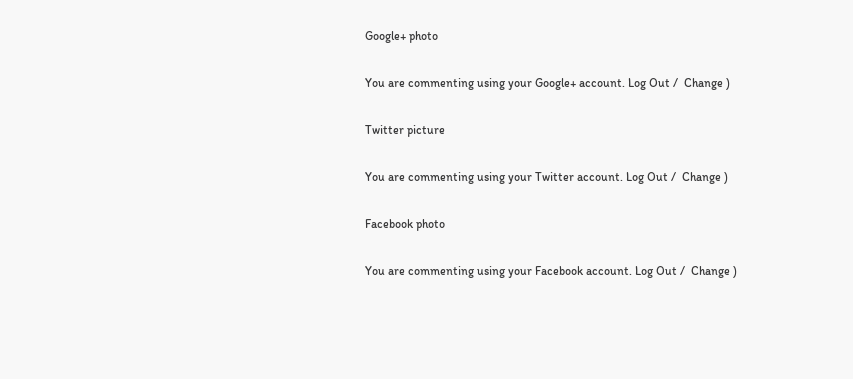Google+ photo

You are commenting using your Google+ account. Log Out /  Change )

Twitter picture

You are commenting using your Twitter account. Log Out /  Change )

Facebook photo

You are commenting using your Facebook account. Log Out /  Change )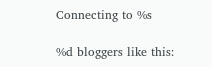Connecting to %s

%d bloggers like this: